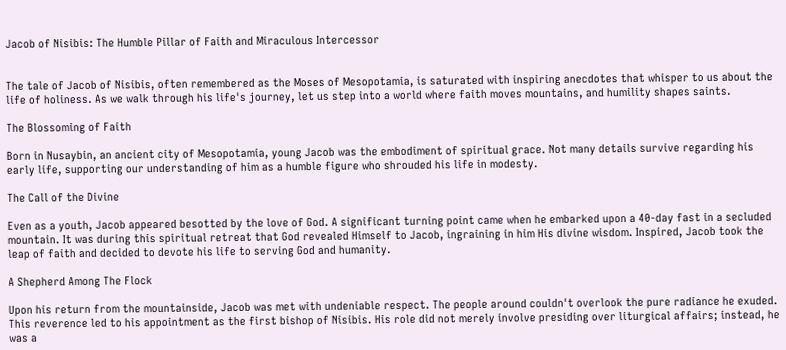Jacob of Nisibis: The Humble Pillar of Faith and Miraculous Intercessor


The tale of Jacob of Nisibis, often remembered as the Moses of Mesopotamia, is saturated with inspiring anecdotes that whisper to us about the life of holiness. As we walk through his life's journey, let us step into a world where faith moves mountains, and humility shapes saints.

The Blossoming of Faith

Born in Nusaybin, an ancient city of Mesopotamia, young Jacob was the embodiment of spiritual grace. Not many details survive regarding his early life, supporting our understanding of him as a humble figure who shrouded his life in modesty.

The Call of the Divine

Even as a youth, Jacob appeared besotted by the love of God. A significant turning point came when he embarked upon a 40-day fast in a secluded mountain. It was during this spiritual retreat that God revealed Himself to Jacob, ingraining in him His divine wisdom. Inspired, Jacob took the leap of faith and decided to devote his life to serving God and humanity.

A Shepherd Among The Flock

Upon his return from the mountainside, Jacob was met with undeniable respect. The people around couldn't overlook the pure radiance he exuded. This reverence led to his appointment as the first bishop of Nisibis. His role did not merely involve presiding over liturgical affairs; instead, he was a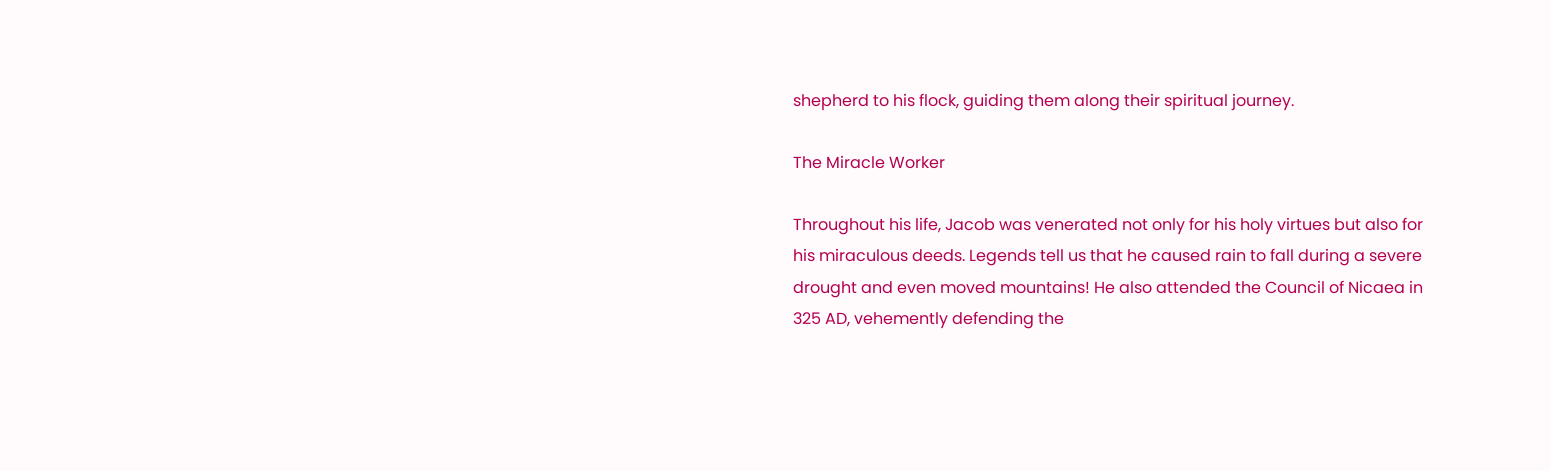shepherd to his flock, guiding them along their spiritual journey.

The Miracle Worker

Throughout his life, Jacob was venerated not only for his holy virtues but also for his miraculous deeds. Legends tell us that he caused rain to fall during a severe drought and even moved mountains! He also attended the Council of Nicaea in 325 AD, vehemently defending the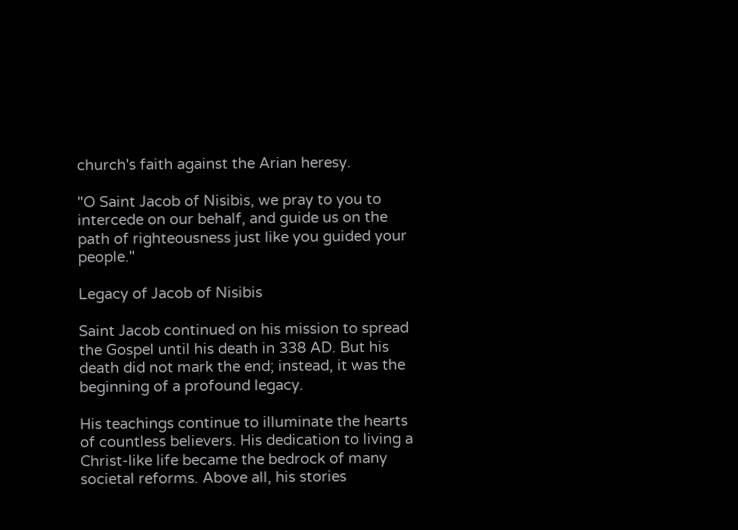church's faith against the Arian heresy.

"O Saint Jacob of Nisibis, we pray to you to intercede on our behalf, and guide us on the path of righteousness just like you guided your people."

Legacy of Jacob of Nisibis

Saint Jacob continued on his mission to spread the Gospel until his death in 338 AD. But his death did not mark the end; instead, it was the beginning of a profound legacy.

His teachings continue to illuminate the hearts of countless believers. His dedication to living a Christ-like life became the bedrock of many societal reforms. Above all, his stories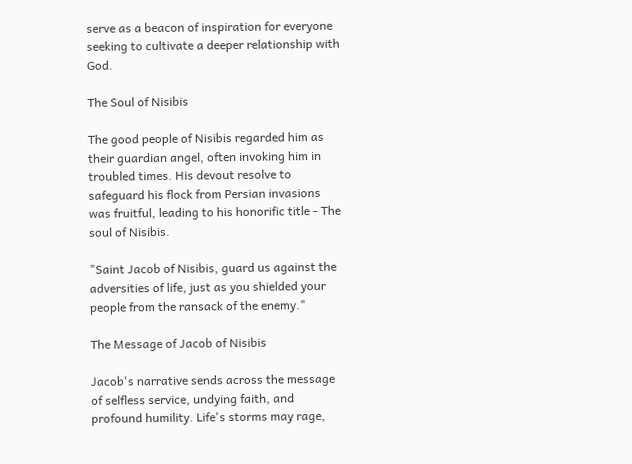serve as a beacon of inspiration for everyone seeking to cultivate a deeper relationship with God.

The Soul of Nisibis

The good people of Nisibis regarded him as their guardian angel, often invoking him in troubled times. His devout resolve to safeguard his flock from Persian invasions was fruitful, leading to his honorific title - The soul of Nisibis.

"Saint Jacob of Nisibis, guard us against the adversities of life, just as you shielded your people from the ransack of the enemy."

The Message of Jacob of Nisibis

Jacob's narrative sends across the message of selfless service, undying faith, and profound humility. Life's storms may rage,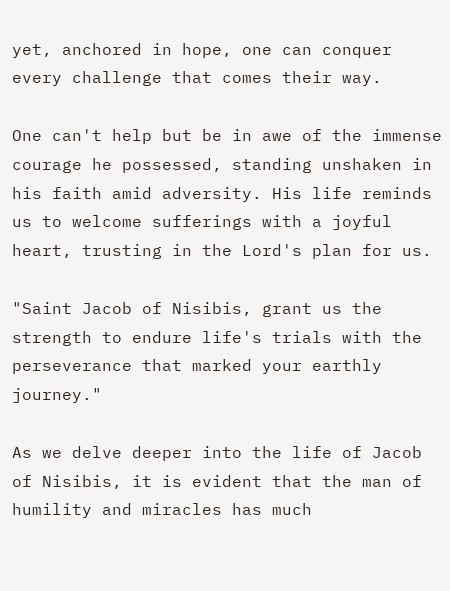yet, anchored in hope, one can conquer every challenge that comes their way.

One can't help but be in awe of the immense courage he possessed, standing unshaken in his faith amid adversity. His life reminds us to welcome sufferings with a joyful heart, trusting in the Lord's plan for us.

"Saint Jacob of Nisibis, grant us the strength to endure life's trials with the perseverance that marked your earthly journey."

As we delve deeper into the life of Jacob of Nisibis, it is evident that the man of humility and miracles has much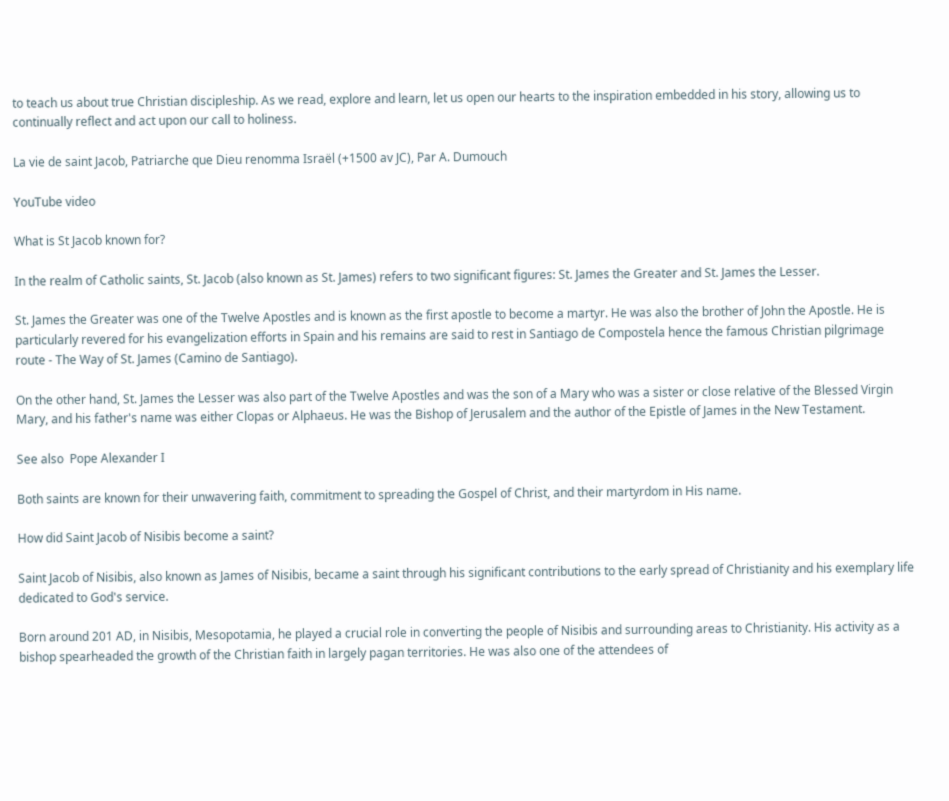to teach us about true Christian discipleship. As we read, explore and learn, let us open our hearts to the inspiration embedded in his story, allowing us to continually reflect and act upon our call to holiness.

La vie de saint Jacob, Patriarche que Dieu renomma Israël (+1500 av JC), Par A. Dumouch

YouTube video

What is St Jacob known for?

In the realm of Catholic saints, St. Jacob (also known as St. James) refers to two significant figures: St. James the Greater and St. James the Lesser.

St. James the Greater was one of the Twelve Apostles and is known as the first apostle to become a martyr. He was also the brother of John the Apostle. He is particularly revered for his evangelization efforts in Spain and his remains are said to rest in Santiago de Compostela hence the famous Christian pilgrimage route - The Way of St. James (Camino de Santiago).

On the other hand, St. James the Lesser was also part of the Twelve Apostles and was the son of a Mary who was a sister or close relative of the Blessed Virgin Mary, and his father's name was either Clopas or Alphaeus. He was the Bishop of Jerusalem and the author of the Epistle of James in the New Testament.

See also  Pope Alexander I

Both saints are known for their unwavering faith, commitment to spreading the Gospel of Christ, and their martyrdom in His name.

How did Saint Jacob of Nisibis become a saint?

Saint Jacob of Nisibis, also known as James of Nisibis, became a saint through his significant contributions to the early spread of Christianity and his exemplary life dedicated to God's service.

Born around 201 AD, in Nisibis, Mesopotamia, he played a crucial role in converting the people of Nisibis and surrounding areas to Christianity. His activity as a bishop spearheaded the growth of the Christian faith in largely pagan territories. He was also one of the attendees of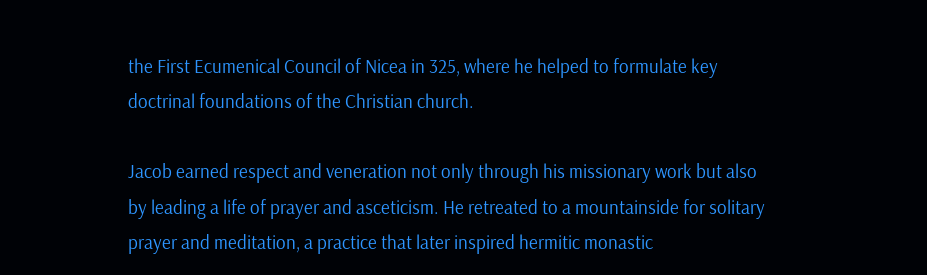the First Ecumenical Council of Nicea in 325, where he helped to formulate key doctrinal foundations of the Christian church.

Jacob earned respect and veneration not only through his missionary work but also by leading a life of prayer and asceticism. He retreated to a mountainside for solitary prayer and meditation, a practice that later inspired hermitic monastic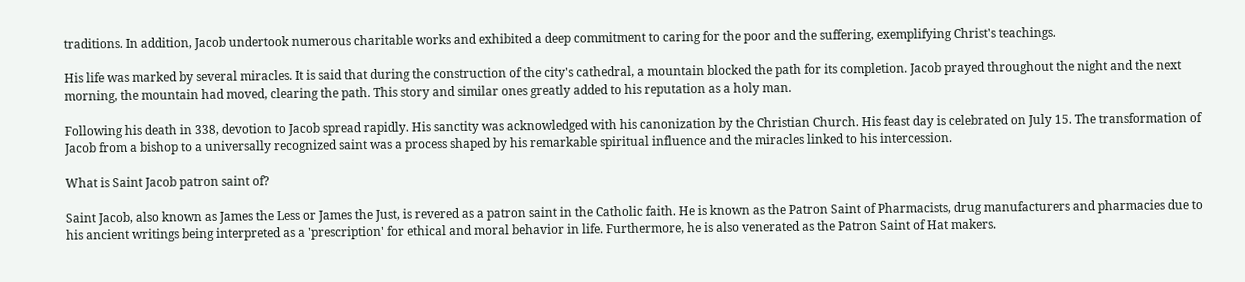traditions. In addition, Jacob undertook numerous charitable works and exhibited a deep commitment to caring for the poor and the suffering, exemplifying Christ's teachings.

His life was marked by several miracles. It is said that during the construction of the city's cathedral, a mountain blocked the path for its completion. Jacob prayed throughout the night and the next morning, the mountain had moved, clearing the path. This story and similar ones greatly added to his reputation as a holy man.

Following his death in 338, devotion to Jacob spread rapidly. His sanctity was acknowledged with his canonization by the Christian Church. His feast day is celebrated on July 15. The transformation of Jacob from a bishop to a universally recognized saint was a process shaped by his remarkable spiritual influence and the miracles linked to his intercession.

What is Saint Jacob patron saint of?

Saint Jacob, also known as James the Less or James the Just, is revered as a patron saint in the Catholic faith. He is known as the Patron Saint of Pharmacists, drug manufacturers and pharmacies due to his ancient writings being interpreted as a 'prescription' for ethical and moral behavior in life. Furthermore, he is also venerated as the Patron Saint of Hat makers.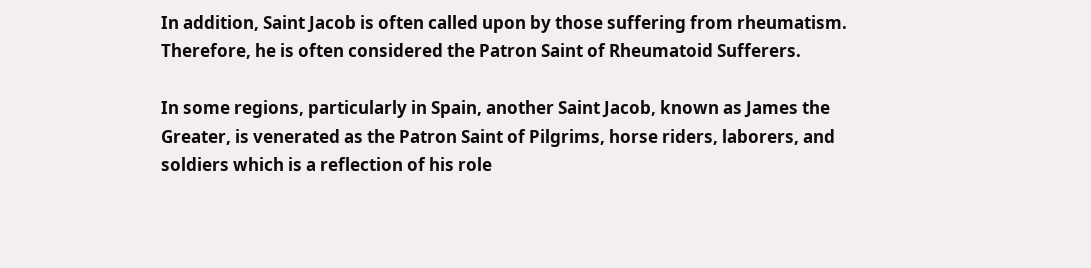In addition, Saint Jacob is often called upon by those suffering from rheumatism. Therefore, he is often considered the Patron Saint of Rheumatoid Sufferers.

In some regions, particularly in Spain, another Saint Jacob, known as James the Greater, is venerated as the Patron Saint of Pilgrims, horse riders, laborers, and soldiers which is a reflection of his role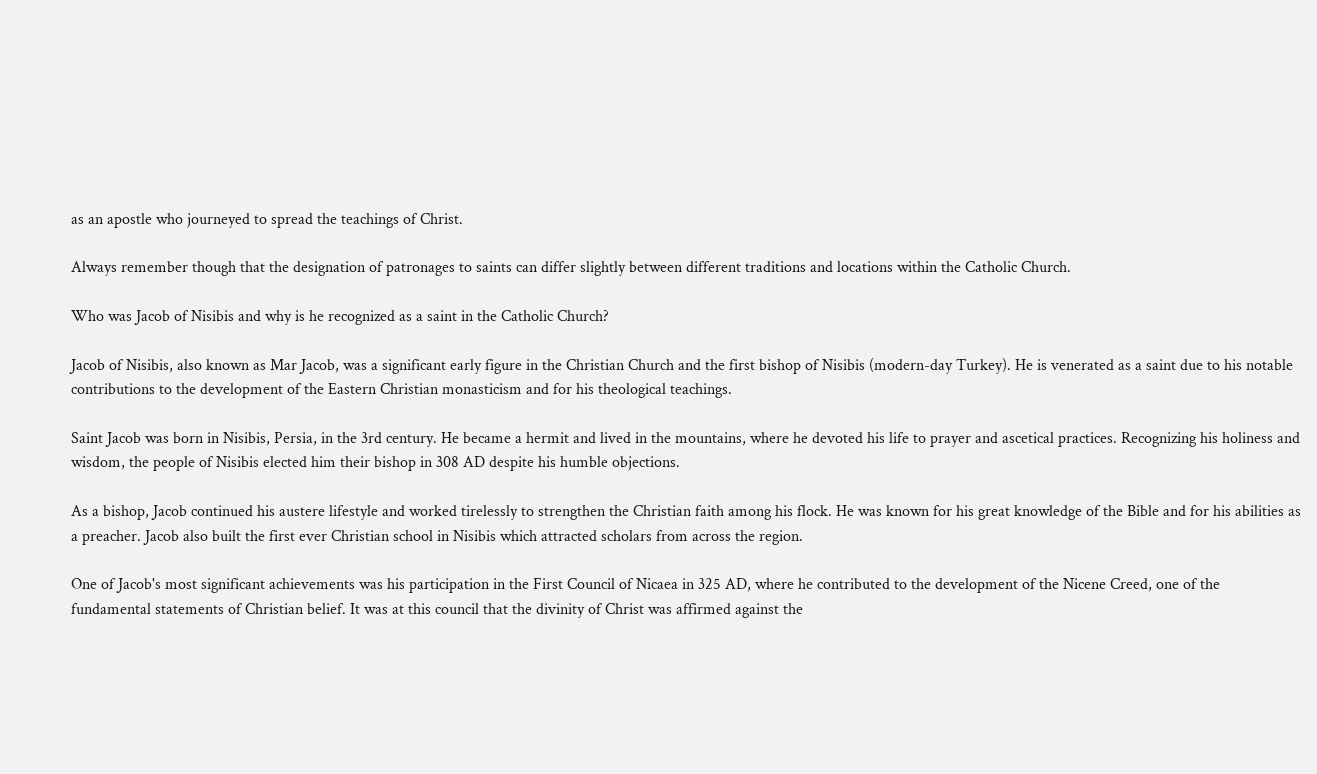as an apostle who journeyed to spread the teachings of Christ.

Always remember though that the designation of patronages to saints can differ slightly between different traditions and locations within the Catholic Church.

Who was Jacob of Nisibis and why is he recognized as a saint in the Catholic Church?

Jacob of Nisibis, also known as Mar Jacob, was a significant early figure in the Christian Church and the first bishop of Nisibis (modern-day Turkey). He is venerated as a saint due to his notable contributions to the development of the Eastern Christian monasticism and for his theological teachings.

Saint Jacob was born in Nisibis, Persia, in the 3rd century. He became a hermit and lived in the mountains, where he devoted his life to prayer and ascetical practices. Recognizing his holiness and wisdom, the people of Nisibis elected him their bishop in 308 AD despite his humble objections.

As a bishop, Jacob continued his austere lifestyle and worked tirelessly to strengthen the Christian faith among his flock. He was known for his great knowledge of the Bible and for his abilities as a preacher. Jacob also built the first ever Christian school in Nisibis which attracted scholars from across the region.

One of Jacob's most significant achievements was his participation in the First Council of Nicaea in 325 AD, where he contributed to the development of the Nicene Creed, one of the fundamental statements of Christian belief. It was at this council that the divinity of Christ was affirmed against the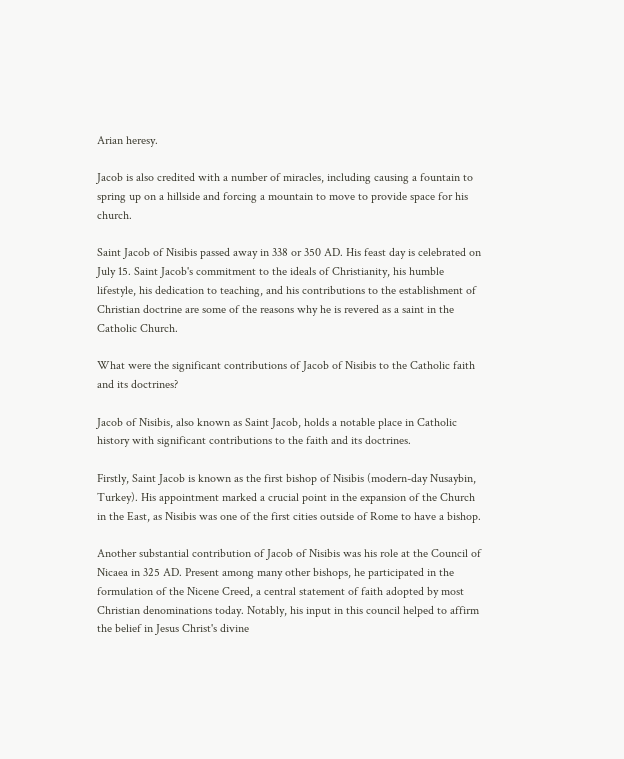Arian heresy.

Jacob is also credited with a number of miracles, including causing a fountain to spring up on a hillside and forcing a mountain to move to provide space for his church.

Saint Jacob of Nisibis passed away in 338 or 350 AD. His feast day is celebrated on July 15. Saint Jacob's commitment to the ideals of Christianity, his humble lifestyle, his dedication to teaching, and his contributions to the establishment of Christian doctrine are some of the reasons why he is revered as a saint in the Catholic Church.

What were the significant contributions of Jacob of Nisibis to the Catholic faith and its doctrines?

Jacob of Nisibis, also known as Saint Jacob, holds a notable place in Catholic history with significant contributions to the faith and its doctrines.

Firstly, Saint Jacob is known as the first bishop of Nisibis (modern-day Nusaybin, Turkey). His appointment marked a crucial point in the expansion of the Church in the East, as Nisibis was one of the first cities outside of Rome to have a bishop.

Another substantial contribution of Jacob of Nisibis was his role at the Council of Nicaea in 325 AD. Present among many other bishops, he participated in the formulation of the Nicene Creed, a central statement of faith adopted by most Christian denominations today. Notably, his input in this council helped to affirm the belief in Jesus Christ's divine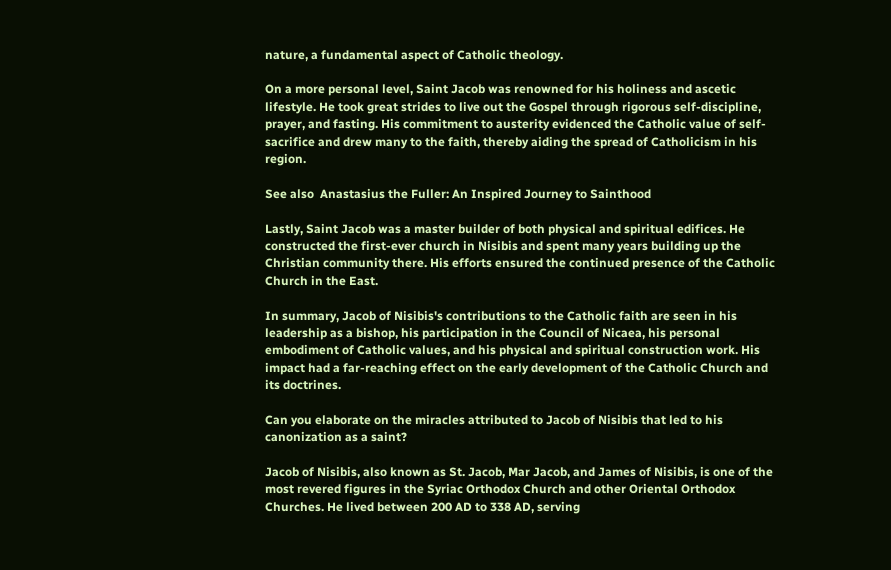nature, a fundamental aspect of Catholic theology.

On a more personal level, Saint Jacob was renowned for his holiness and ascetic lifestyle. He took great strides to live out the Gospel through rigorous self-discipline, prayer, and fasting. His commitment to austerity evidenced the Catholic value of self-sacrifice and drew many to the faith, thereby aiding the spread of Catholicism in his region.

See also  Anastasius the Fuller: An Inspired Journey to Sainthood

Lastly, Saint Jacob was a master builder of both physical and spiritual edifices. He constructed the first-ever church in Nisibis and spent many years building up the Christian community there. His efforts ensured the continued presence of the Catholic Church in the East.

In summary, Jacob of Nisibis's contributions to the Catholic faith are seen in his leadership as a bishop, his participation in the Council of Nicaea, his personal embodiment of Catholic values, and his physical and spiritual construction work. His impact had a far-reaching effect on the early development of the Catholic Church and its doctrines.

Can you elaborate on the miracles attributed to Jacob of Nisibis that led to his canonization as a saint?

Jacob of Nisibis, also known as St. Jacob, Mar Jacob, and James of Nisibis, is one of the most revered figures in the Syriac Orthodox Church and other Oriental Orthodox Churches. He lived between 200 AD to 338 AD, serving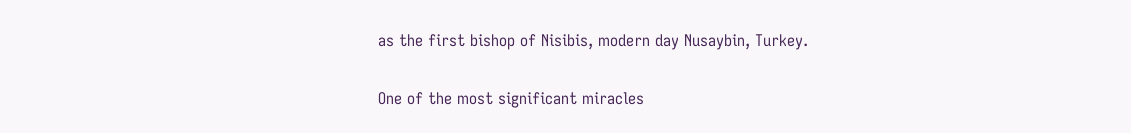as the first bishop of Nisibis, modern day Nusaybin, Turkey.

One of the most significant miracles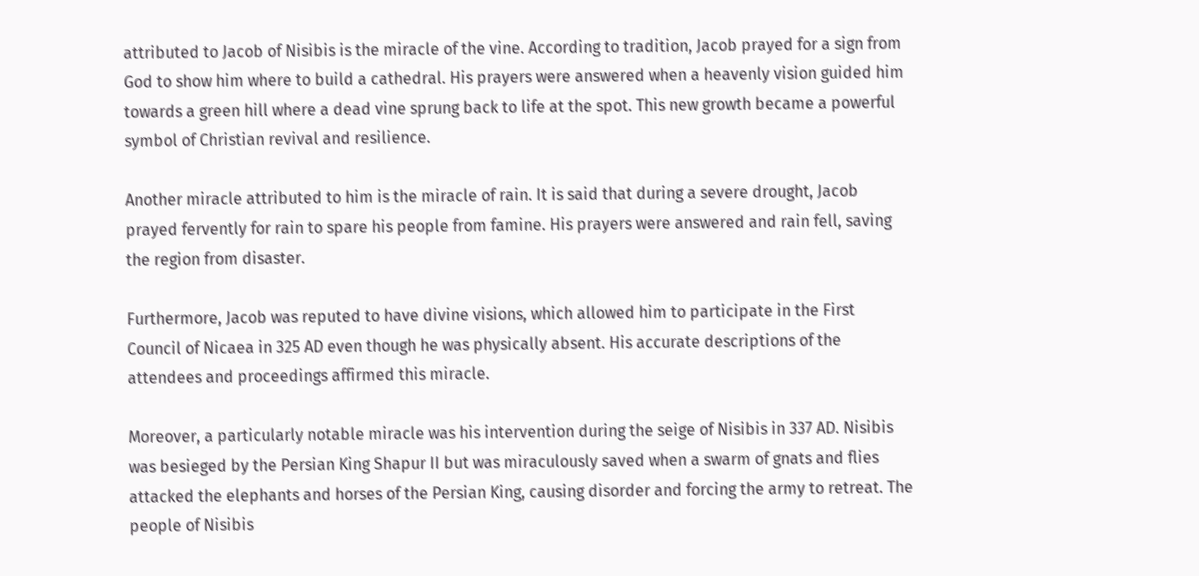attributed to Jacob of Nisibis is the miracle of the vine. According to tradition, Jacob prayed for a sign from God to show him where to build a cathedral. His prayers were answered when a heavenly vision guided him towards a green hill where a dead vine sprung back to life at the spot. This new growth became a powerful symbol of Christian revival and resilience.

Another miracle attributed to him is the miracle of rain. It is said that during a severe drought, Jacob prayed fervently for rain to spare his people from famine. His prayers were answered and rain fell, saving the region from disaster.

Furthermore, Jacob was reputed to have divine visions, which allowed him to participate in the First Council of Nicaea in 325 AD even though he was physically absent. His accurate descriptions of the attendees and proceedings affirmed this miracle.

Moreover, a particularly notable miracle was his intervention during the seige of Nisibis in 337 AD. Nisibis was besieged by the Persian King Shapur II but was miraculously saved when a swarm of gnats and flies attacked the elephants and horses of the Persian King, causing disorder and forcing the army to retreat. The people of Nisibis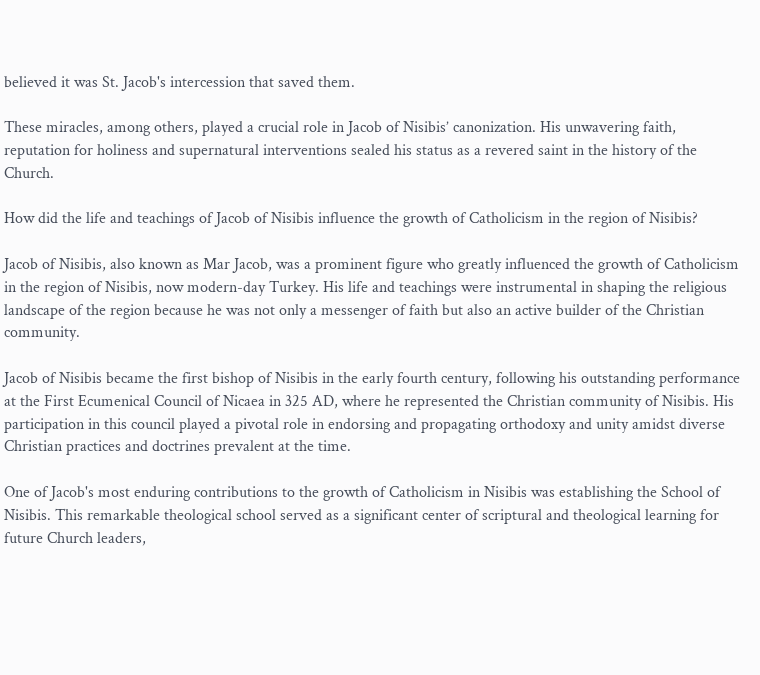believed it was St. Jacob's intercession that saved them.

These miracles, among others, played a crucial role in Jacob of Nisibis’ canonization. His unwavering faith, reputation for holiness and supernatural interventions sealed his status as a revered saint in the history of the Church.

How did the life and teachings of Jacob of Nisibis influence the growth of Catholicism in the region of Nisibis?

Jacob of Nisibis, also known as Mar Jacob, was a prominent figure who greatly influenced the growth of Catholicism in the region of Nisibis, now modern-day Turkey. His life and teachings were instrumental in shaping the religious landscape of the region because he was not only a messenger of faith but also an active builder of the Christian community.

Jacob of Nisibis became the first bishop of Nisibis in the early fourth century, following his outstanding performance at the First Ecumenical Council of Nicaea in 325 AD, where he represented the Christian community of Nisibis. His participation in this council played a pivotal role in endorsing and propagating orthodoxy and unity amidst diverse Christian practices and doctrines prevalent at the time.

One of Jacob's most enduring contributions to the growth of Catholicism in Nisibis was establishing the School of Nisibis. This remarkable theological school served as a significant center of scriptural and theological learning for future Church leaders,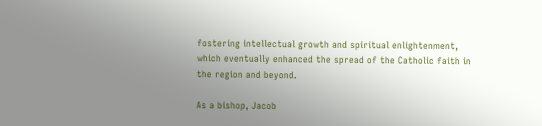fostering intellectual growth and spiritual enlightenment, which eventually enhanced the spread of the Catholic faith in the region and beyond.

As a bishop, Jacob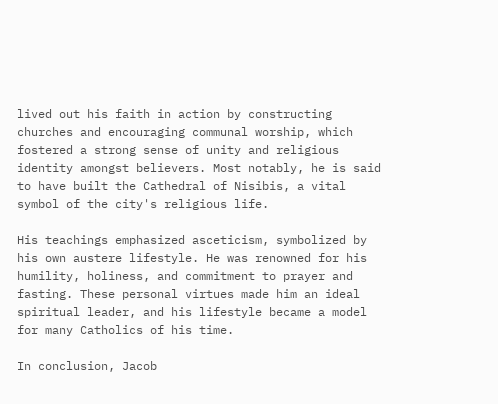lived out his faith in action by constructing churches and encouraging communal worship, which fostered a strong sense of unity and religious identity amongst believers. Most notably, he is said to have built the Cathedral of Nisibis, a vital symbol of the city's religious life.

His teachings emphasized asceticism, symbolized by his own austere lifestyle. He was renowned for his humility, holiness, and commitment to prayer and fasting. These personal virtues made him an ideal spiritual leader, and his lifestyle became a model for many Catholics of his time.

In conclusion, Jacob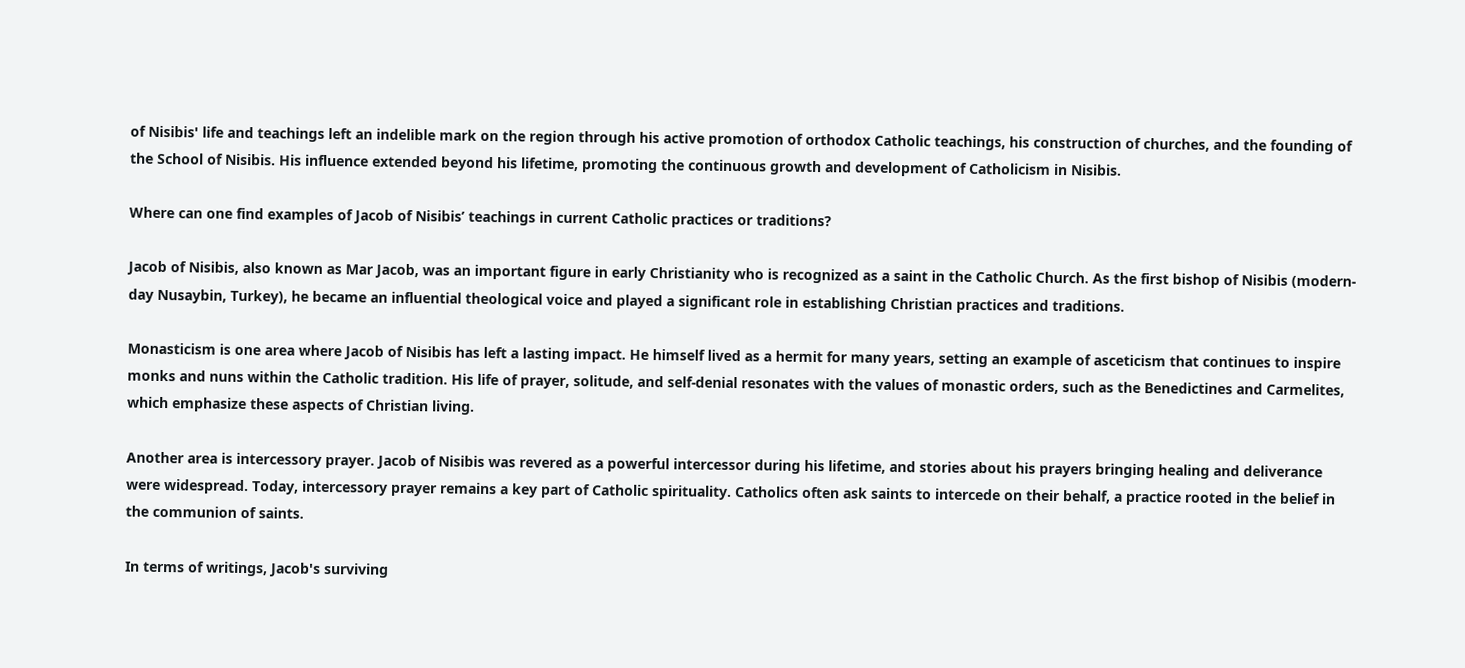of Nisibis' life and teachings left an indelible mark on the region through his active promotion of orthodox Catholic teachings, his construction of churches, and the founding of the School of Nisibis. His influence extended beyond his lifetime, promoting the continuous growth and development of Catholicism in Nisibis.

Where can one find examples of Jacob of Nisibis’ teachings in current Catholic practices or traditions?

Jacob of Nisibis, also known as Mar Jacob, was an important figure in early Christianity who is recognized as a saint in the Catholic Church. As the first bishop of Nisibis (modern-day Nusaybin, Turkey), he became an influential theological voice and played a significant role in establishing Christian practices and traditions.

Monasticism is one area where Jacob of Nisibis has left a lasting impact. He himself lived as a hermit for many years, setting an example of asceticism that continues to inspire monks and nuns within the Catholic tradition. His life of prayer, solitude, and self-denial resonates with the values of monastic orders, such as the Benedictines and Carmelites, which emphasize these aspects of Christian living.

Another area is intercessory prayer. Jacob of Nisibis was revered as a powerful intercessor during his lifetime, and stories about his prayers bringing healing and deliverance were widespread. Today, intercessory prayer remains a key part of Catholic spirituality. Catholics often ask saints to intercede on their behalf, a practice rooted in the belief in the communion of saints.

In terms of writings, Jacob's surviving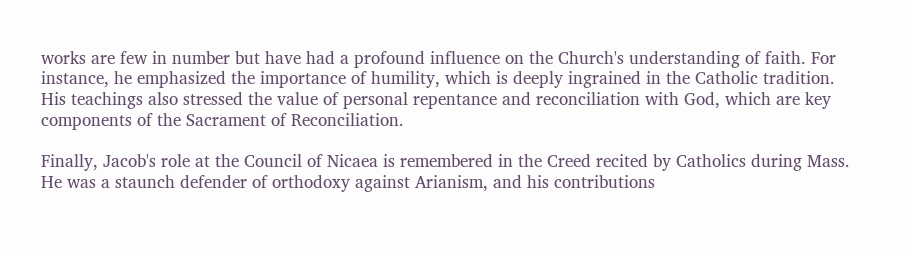works are few in number but have had a profound influence on the Church's understanding of faith. For instance, he emphasized the importance of humility, which is deeply ingrained in the Catholic tradition. His teachings also stressed the value of personal repentance and reconciliation with God, which are key components of the Sacrament of Reconciliation.

Finally, Jacob's role at the Council of Nicaea is remembered in the Creed recited by Catholics during Mass. He was a staunch defender of orthodoxy against Arianism, and his contributions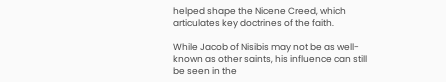helped shape the Nicene Creed, which articulates key doctrines of the faith.

While Jacob of Nisibis may not be as well-known as other saints, his influence can still be seen in the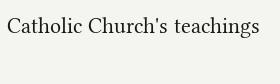Catholic Church's teachings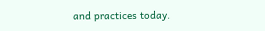and practices today.